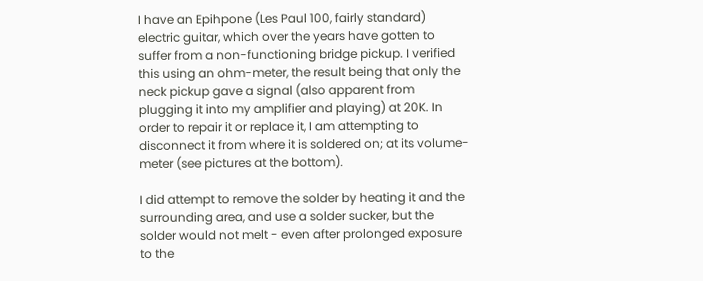I have an Epihpone (Les Paul 100, fairly standard) electric guitar, which over the years have gotten to suffer from a non-functioning bridge pickup. I verified this using an ohm-meter, the result being that only the neck pickup gave a signal (also apparent from plugging it into my amplifier and playing) at 20K. In order to repair it or replace it, I am attempting to disconnect it from where it is soldered on; at its volume-meter (see pictures at the bottom).

I did attempt to remove the solder by heating it and the surrounding area, and use a solder sucker, but the solder would not melt - even after prolonged exposure to the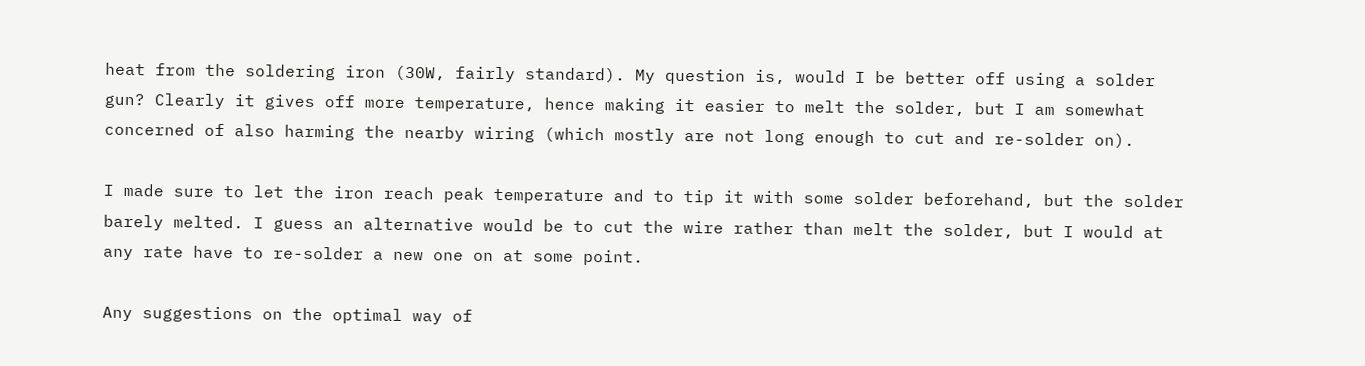heat from the soldering iron (30W, fairly standard). My question is, would I be better off using a solder gun? Clearly it gives off more temperature, hence making it easier to melt the solder, but I am somewhat concerned of also harming the nearby wiring (which mostly are not long enough to cut and re-solder on).

I made sure to let the iron reach peak temperature and to tip it with some solder beforehand, but the solder barely melted. I guess an alternative would be to cut the wire rather than melt the solder, but I would at any rate have to re-solder a new one on at some point.

Any suggestions on the optimal way of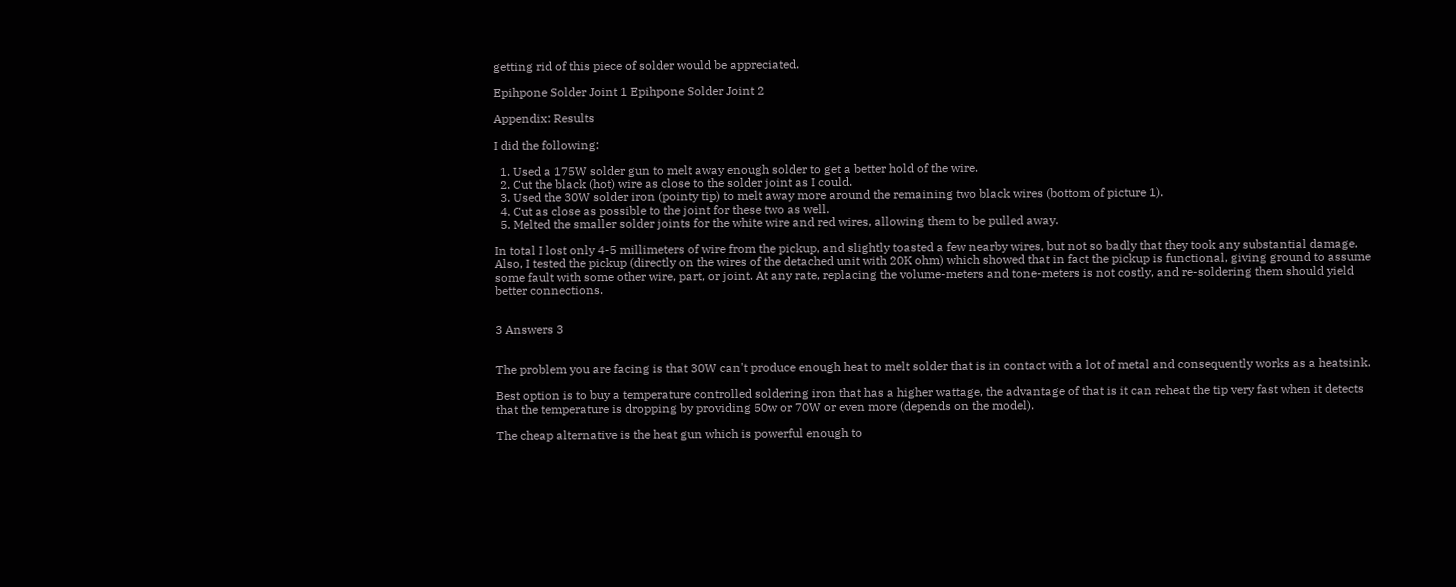getting rid of this piece of solder would be appreciated.

Epihpone Solder Joint 1 Epihpone Solder Joint 2

Appendix: Results

I did the following:

  1. Used a 175W solder gun to melt away enough solder to get a better hold of the wire.
  2. Cut the black (hot) wire as close to the solder joint as I could.
  3. Used the 30W solder iron (pointy tip) to melt away more around the remaining two black wires (bottom of picture 1).
  4. Cut as close as possible to the joint for these two as well.
  5. Melted the smaller solder joints for the white wire and red wires, allowing them to be pulled away.

In total I lost only 4-5 millimeters of wire from the pickup, and slightly toasted a few nearby wires, but not so badly that they took any substantial damage. Also, I tested the pickup (directly on the wires of the detached unit with 20K ohm) which showed that in fact the pickup is functional, giving ground to assume some fault with some other wire, part, or joint. At any rate, replacing the volume-meters and tone-meters is not costly, and re-soldering them should yield better connections.


3 Answers 3


The problem you are facing is that 30W can't produce enough heat to melt solder that is in contact with a lot of metal and consequently works as a heatsink.

Best option is to buy a temperature controlled soldering iron that has a higher wattage, the advantage of that is it can reheat the tip very fast when it detects that the temperature is dropping by providing 50w or 70W or even more (depends on the model).

The cheap alternative is the heat gun which is powerful enough to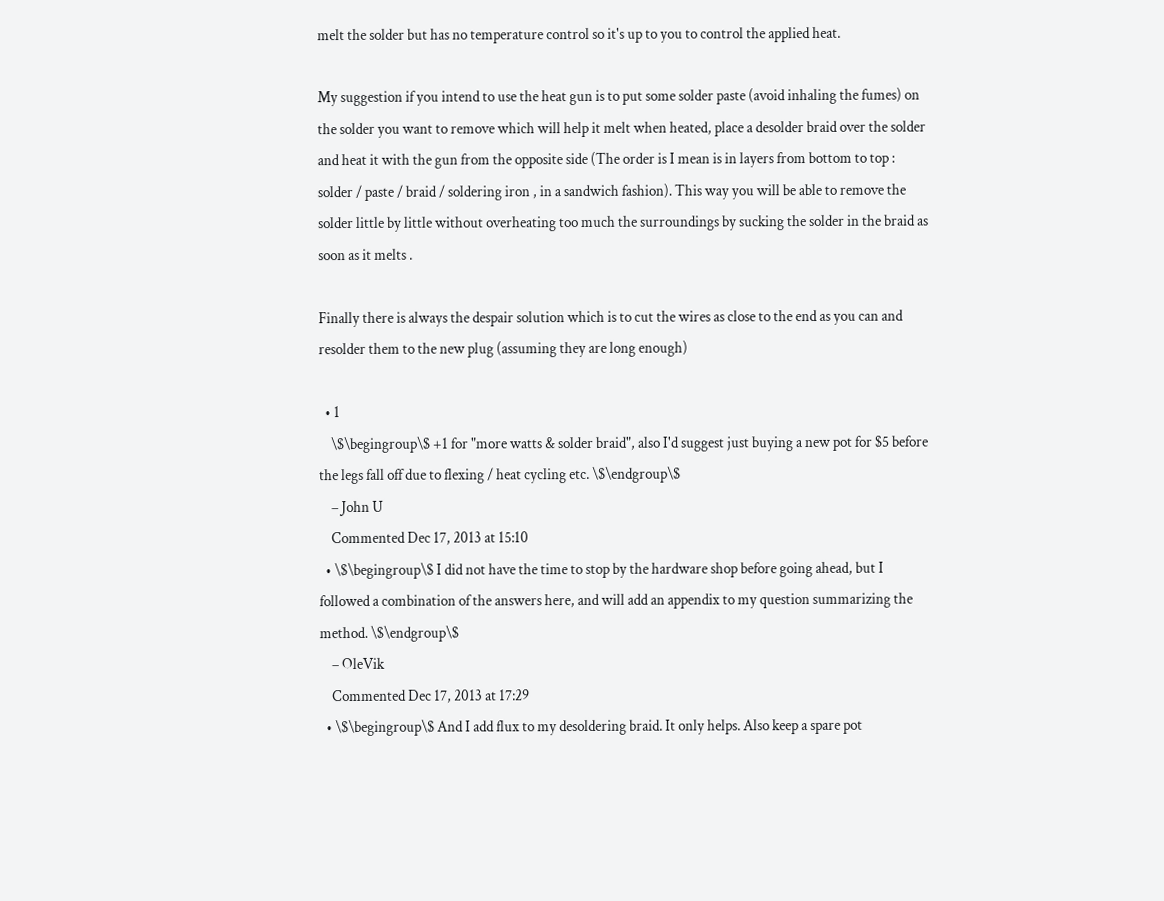melt the solder but has no temperature control so it's up to you to control the applied heat.

My suggestion if you intend to use the heat gun is to put some solder paste (avoid inhaling the fumes) on the solder you want to remove which will help it melt when heated, place a desolder braid over the solder and heat it with the gun from the opposite side (The order is I mean is in layers from bottom to top : solder / paste / braid / soldering iron , in a sandwich fashion). This way you will be able to remove the solder little by little without overheating too much the surroundings by sucking the solder in the braid as soon as it melts .

Finally there is always the despair solution which is to cut the wires as close to the end as you can and resolder them to the new plug (assuming they are long enough)

  • 1
    \$\begingroup\$ +1 for "more watts & solder braid", also I'd suggest just buying a new pot for $5 before the legs fall off due to flexing / heat cycling etc. \$\endgroup\$
    – John U
    Commented Dec 17, 2013 at 15:10
  • \$\begingroup\$ I did not have the time to stop by the hardware shop before going ahead, but I followed a combination of the answers here, and will add an appendix to my question summarizing the method. \$\endgroup\$
    – OleVik
    Commented Dec 17, 2013 at 17:29
  • \$\begingroup\$ And I add flux to my desoldering braid. It only helps. Also keep a spare pot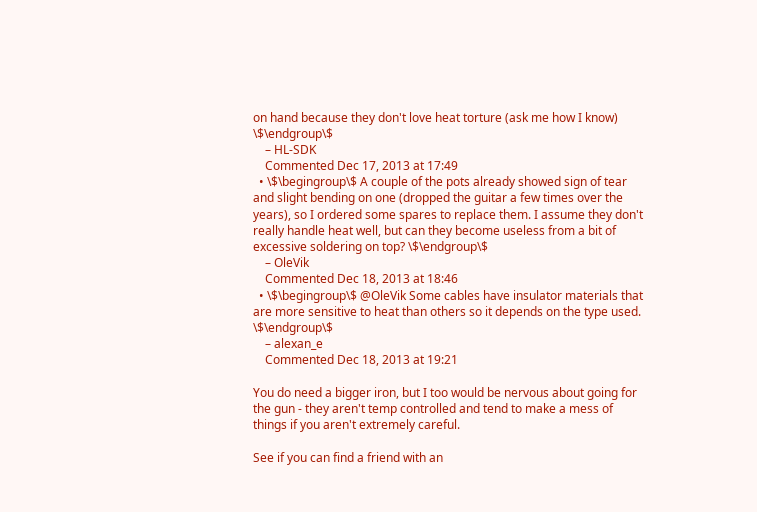on hand because they don't love heat torture (ask me how I know) \$\endgroup\$
    – HL-SDK
    Commented Dec 17, 2013 at 17:49
  • \$\begingroup\$ A couple of the pots already showed sign of tear and slight bending on one (dropped the guitar a few times over the years), so I ordered some spares to replace them. I assume they don't really handle heat well, but can they become useless from a bit of excessive soldering on top? \$\endgroup\$
    – OleVik
    Commented Dec 18, 2013 at 18:46
  • \$\begingroup\$ @OleVik Some cables have insulator materials that are more sensitive to heat than others so it depends on the type used. \$\endgroup\$
    – alexan_e
    Commented Dec 18, 2013 at 19:21

You do need a bigger iron, but I too would be nervous about going for the gun - they aren't temp controlled and tend to make a mess of things if you aren't extremely careful.

See if you can find a friend with an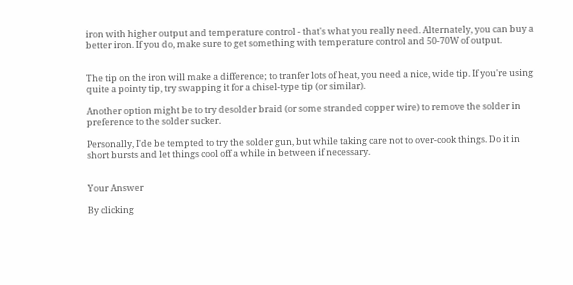iron with higher output and temperature control - that's what you really need. Alternately, you can buy a better iron. If you do, make sure to get something with temperature control and 50-70W of output.


The tip on the iron will make a difference; to tranfer lots of heat, you need a nice, wide tip. If you're using quite a pointy tip, try swapping it for a chisel-type tip (or similar).

Another option might be to try desolder braid (or some stranded copper wire) to remove the solder in preference to the solder sucker.

Personally, I'de be tempted to try the solder gun, but while taking care not to over-cook things. Do it in short bursts and let things cool off a while in between if necessary.


Your Answer

By clicking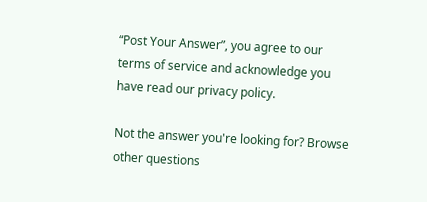“Post Your Answer”, you agree to our terms of service and acknowledge you have read our privacy policy.

Not the answer you're looking for? Browse other questions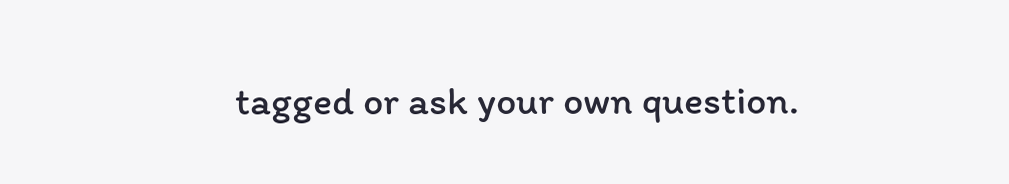tagged or ask your own question.